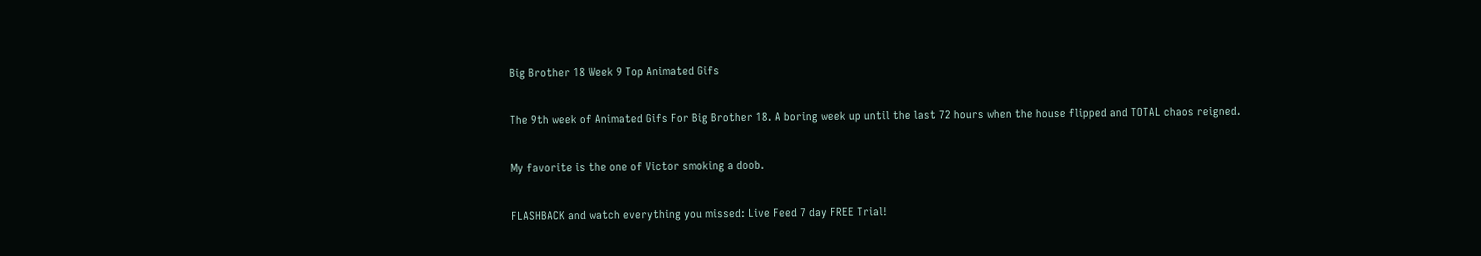Big Brother 18 Week 9 Top Animated Gifs

The 9th week of Animated Gifs For Big Brother 18. A boring week up until the last 72 hours when the house flipped and TOTAL chaos reigned.

My favorite is the one of Victor smoking a doob.

FLASHBACK and watch everything you missed: Live Feed 7 day FREE Trial!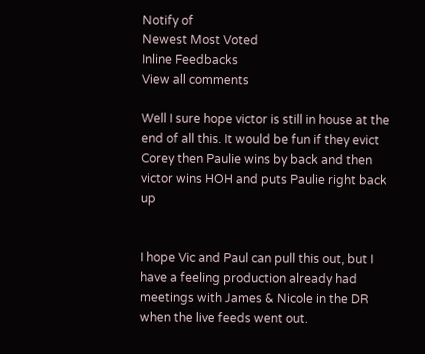Notify of
Newest Most Voted
Inline Feedbacks
View all comments

Well I sure hope victor is still in house at the end of all this. It would be fun if they evict Corey then Paulie wins by back and then victor wins HOH and puts Paulie right back up


I hope Vic and Paul can pull this out, but I have a feeling production already had meetings with James & Nicole in the DR when the live feeds went out.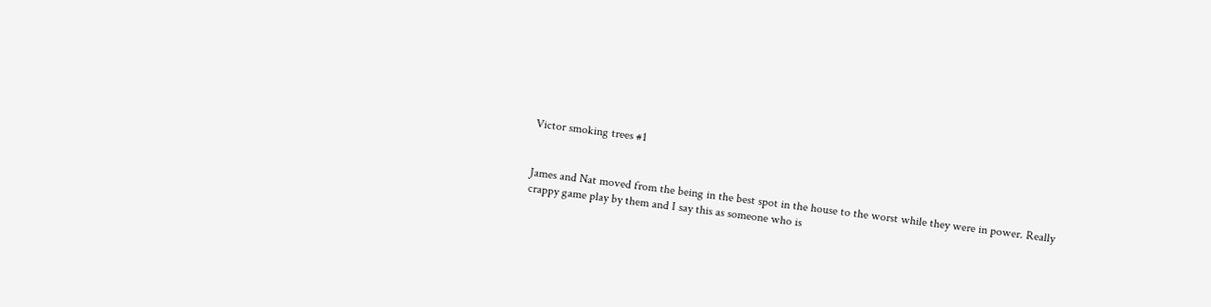Victor smoking trees #1


James and Nat moved from the being in the best spot in the house to the worst while they were in power. Really crappy game play by them and I say this as someone who is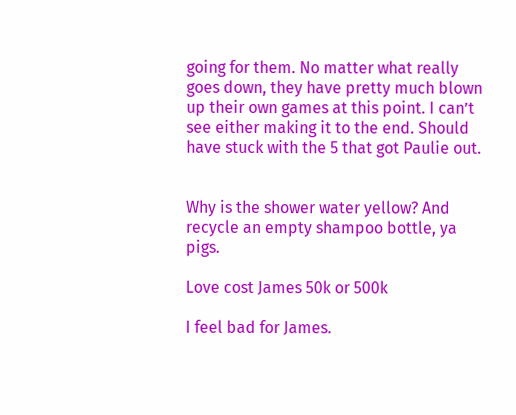going for them. No matter what really goes down, they have pretty much blown up their own games at this point. I can’t see either making it to the end. Should have stuck with the 5 that got Paulie out.


Why is the shower water yellow? And recycle an empty shampoo bottle, ya pigs.

Love cost James 50k or 500k

I feel bad for James.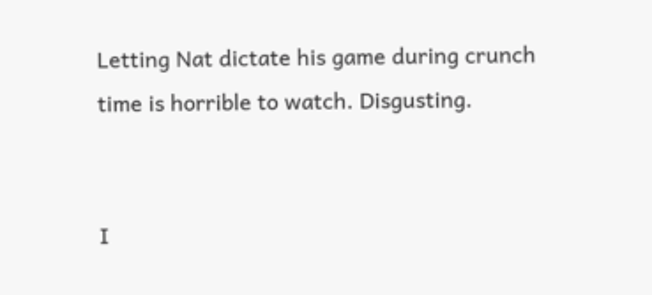Letting Nat dictate his game during crunch time is horrible to watch. Disgusting.


I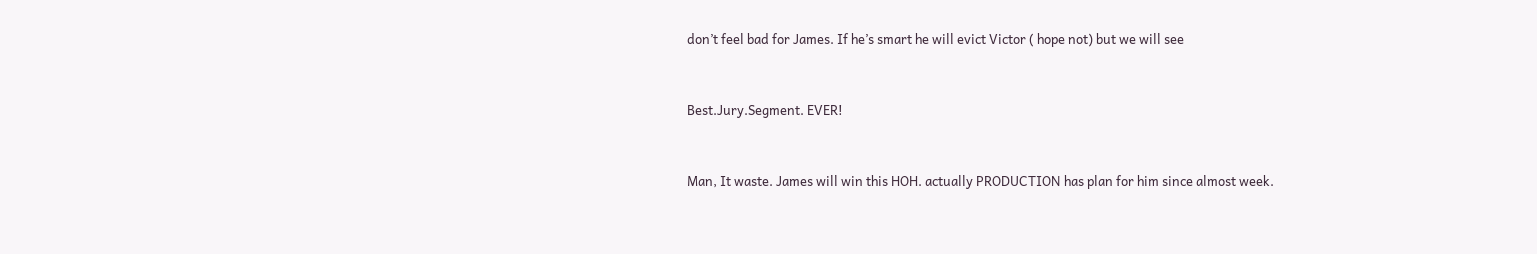don’t feel bad for James. If he’s smart he will evict Victor ( hope not) but we will see


Best.Jury.Segment. EVER!


Man, It waste. James will win this HOH. actually PRODUCTION has plan for him since almost week.